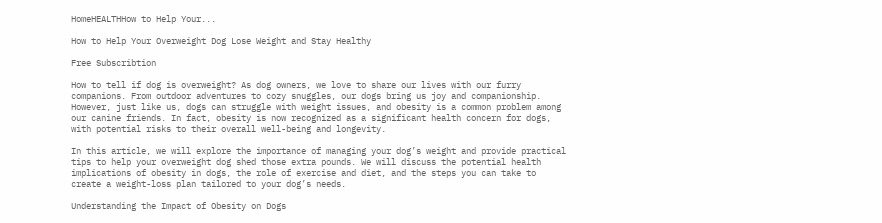HomeHEALTHHow to Help Your...

How to Help Your Overweight Dog Lose Weight and Stay Healthy

Free Subscribtion

How to tell if dog is overweight? As dog owners, we love to share our lives with our furry companions. From outdoor adventures to cozy snuggles, our dogs bring us joy and companionship. However, just like us, dogs can struggle with weight issues, and obesity is a common problem among our canine friends. In fact, obesity is now recognized as a significant health concern for dogs, with potential risks to their overall well-being and longevity.

In this article, we will explore the importance of managing your dog’s weight and provide practical tips to help your overweight dog shed those extra pounds. We will discuss the potential health implications of obesity in dogs, the role of exercise and diet, and the steps you can take to create a weight-loss plan tailored to your dog’s needs.

Understanding the Impact of Obesity on Dogs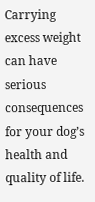Carrying excess weight can have serious consequences for your dog’s health and quality of life.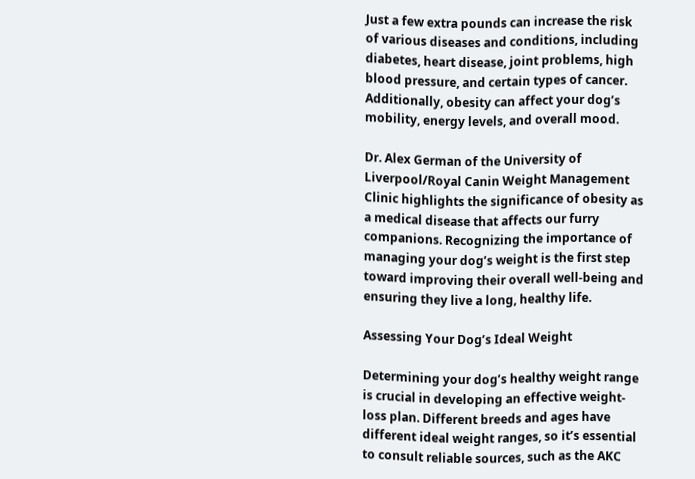Just a few extra pounds can increase the risk of various diseases and conditions, including diabetes, heart disease, joint problems, high blood pressure, and certain types of cancer. Additionally, obesity can affect your dog’s mobility, energy levels, and overall mood.

Dr. Alex German of the University of Liverpool/Royal Canin Weight Management Clinic highlights the significance of obesity as a medical disease that affects our furry companions. Recognizing the importance of managing your dog’s weight is the first step toward improving their overall well-being and ensuring they live a long, healthy life.

Assessing Your Dog’s Ideal Weight

Determining your dog’s healthy weight range is crucial in developing an effective weight-loss plan. Different breeds and ages have different ideal weight ranges, so it’s essential to consult reliable sources, such as the AKC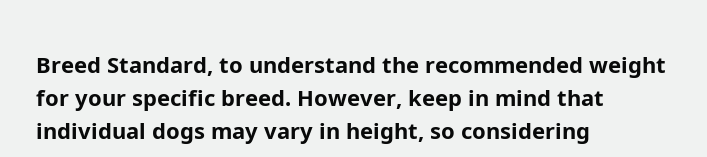Breed Standard, to understand the recommended weight for your specific breed. However, keep in mind that individual dogs may vary in height, so considering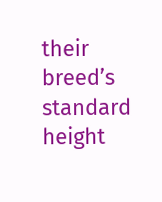their breed’s standard height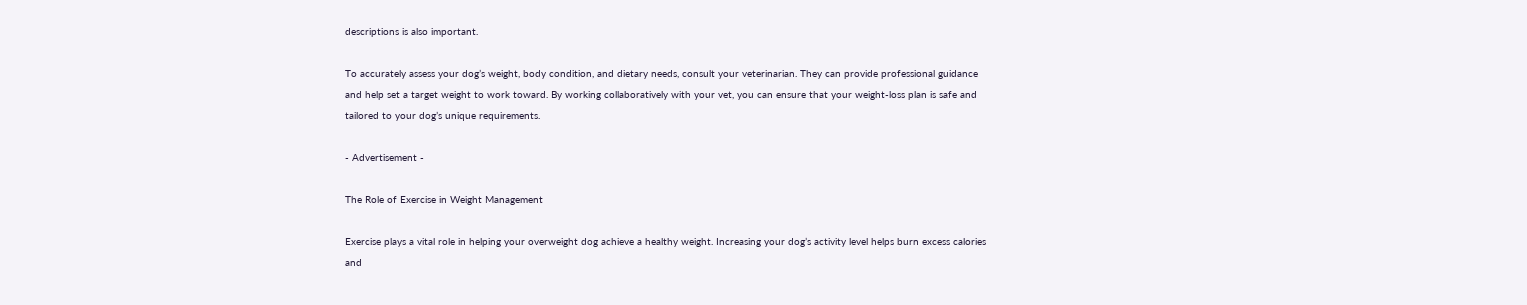descriptions is also important.

To accurately assess your dog’s weight, body condition, and dietary needs, consult your veterinarian. They can provide professional guidance and help set a target weight to work toward. By working collaboratively with your vet, you can ensure that your weight-loss plan is safe and tailored to your dog’s unique requirements.

- Advertisement -

The Role of Exercise in Weight Management

Exercise plays a vital role in helping your overweight dog achieve a healthy weight. Increasing your dog’s activity level helps burn excess calories and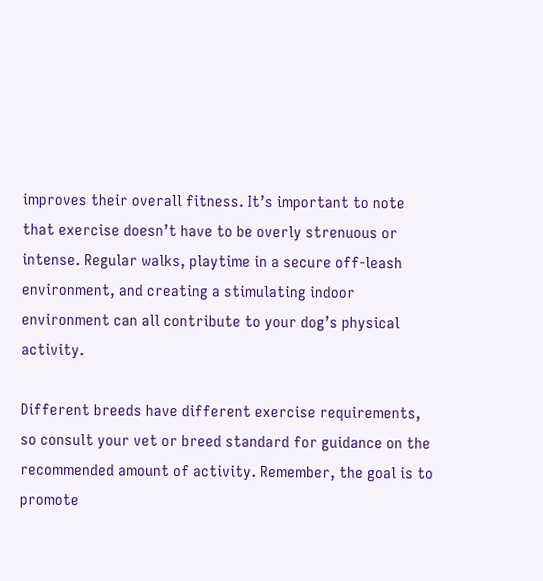improves their overall fitness. It’s important to note that exercise doesn’t have to be overly strenuous or intense. Regular walks, playtime in a secure off-leash environment, and creating a stimulating indoor environment can all contribute to your dog’s physical activity.

Different breeds have different exercise requirements, so consult your vet or breed standard for guidance on the recommended amount of activity. Remember, the goal is to promote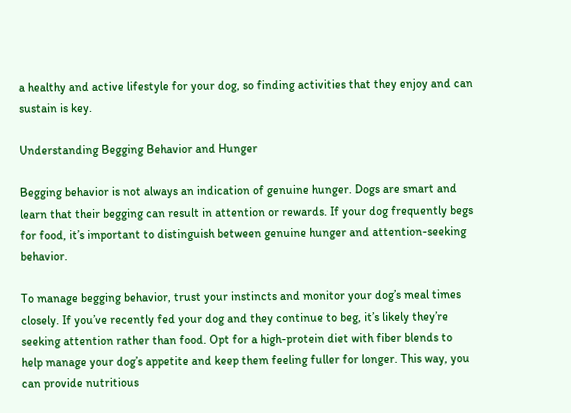a healthy and active lifestyle for your dog, so finding activities that they enjoy and can sustain is key.

Understanding Begging Behavior and Hunger

Begging behavior is not always an indication of genuine hunger. Dogs are smart and learn that their begging can result in attention or rewards. If your dog frequently begs for food, it’s important to distinguish between genuine hunger and attention-seeking behavior.

To manage begging behavior, trust your instincts and monitor your dog’s meal times closely. If you’ve recently fed your dog and they continue to beg, it’s likely they’re seeking attention rather than food. Opt for a high-protein diet with fiber blends to help manage your dog’s appetite and keep them feeling fuller for longer. This way, you can provide nutritious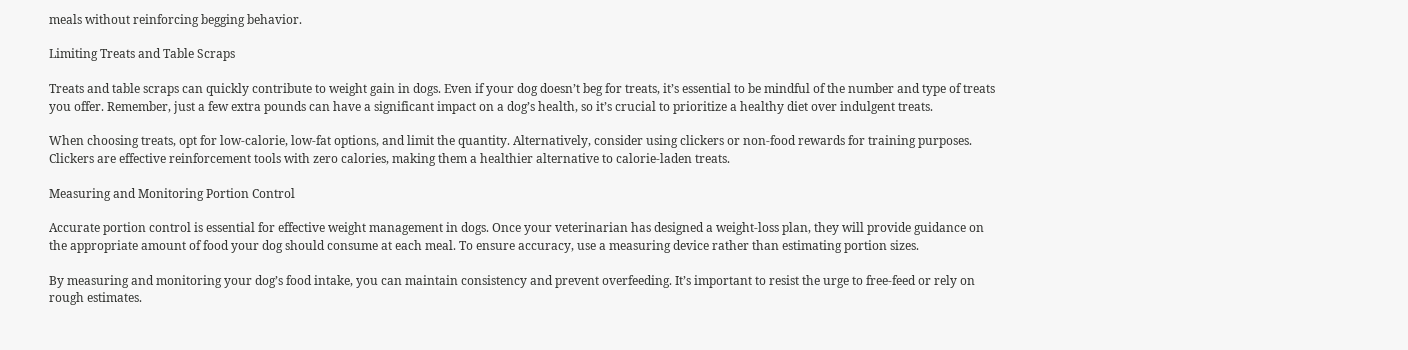meals without reinforcing begging behavior.

Limiting Treats and Table Scraps

Treats and table scraps can quickly contribute to weight gain in dogs. Even if your dog doesn’t beg for treats, it’s essential to be mindful of the number and type of treats you offer. Remember, just a few extra pounds can have a significant impact on a dog’s health, so it’s crucial to prioritize a healthy diet over indulgent treats.

When choosing treats, opt for low-calorie, low-fat options, and limit the quantity. Alternatively, consider using clickers or non-food rewards for training purposes. Clickers are effective reinforcement tools with zero calories, making them a healthier alternative to calorie-laden treats.

Measuring and Monitoring Portion Control

Accurate portion control is essential for effective weight management in dogs. Once your veterinarian has designed a weight-loss plan, they will provide guidance on the appropriate amount of food your dog should consume at each meal. To ensure accuracy, use a measuring device rather than estimating portion sizes.

By measuring and monitoring your dog’s food intake, you can maintain consistency and prevent overfeeding. It’s important to resist the urge to free-feed or rely on rough estimates.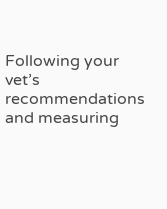Following your vet’s recommendations and measuring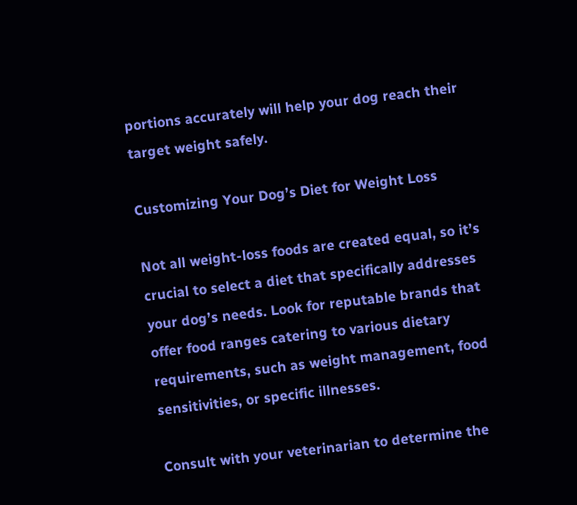portions accurately will help your dog reach their target weight safely.

Customizing Your Dog’s Diet for Weight Loss

Not all weight-loss foods are created equal, so it’s crucial to select a diet that specifically addresses your dog’s needs. Look for reputable brands that offer food ranges catering to various dietary requirements, such as weight management, food sensitivities, or specific illnesses.

Consult with your veterinarian to determine the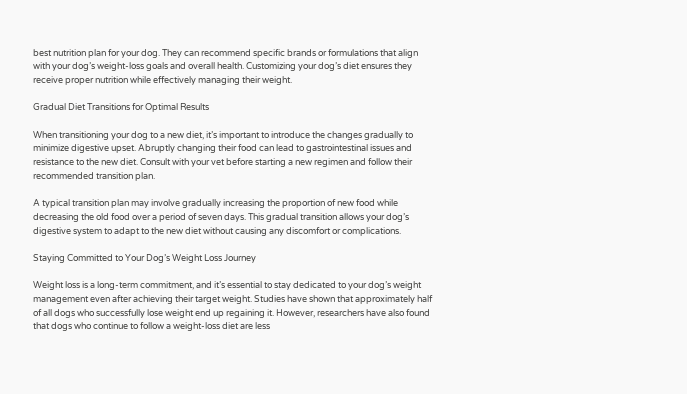best nutrition plan for your dog. They can recommend specific brands or formulations that align with your dog’s weight-loss goals and overall health. Customizing your dog’s diet ensures they receive proper nutrition while effectively managing their weight.

Gradual Diet Transitions for Optimal Results

When transitioning your dog to a new diet, it’s important to introduce the changes gradually to minimize digestive upset. Abruptly changing their food can lead to gastrointestinal issues and resistance to the new diet. Consult with your vet before starting a new regimen and follow their recommended transition plan.

A typical transition plan may involve gradually increasing the proportion of new food while decreasing the old food over a period of seven days. This gradual transition allows your dog’s digestive system to adapt to the new diet without causing any discomfort or complications.

Staying Committed to Your Dog’s Weight Loss Journey

Weight loss is a long-term commitment, and it’s essential to stay dedicated to your dog’s weight management even after achieving their target weight. Studies have shown that approximately half of all dogs who successfully lose weight end up regaining it. However, researchers have also found that dogs who continue to follow a weight-loss diet are less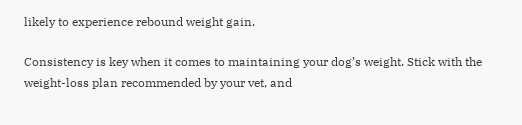likely to experience rebound weight gain.

Consistency is key when it comes to maintaining your dog’s weight. Stick with the weight-loss plan recommended by your vet, and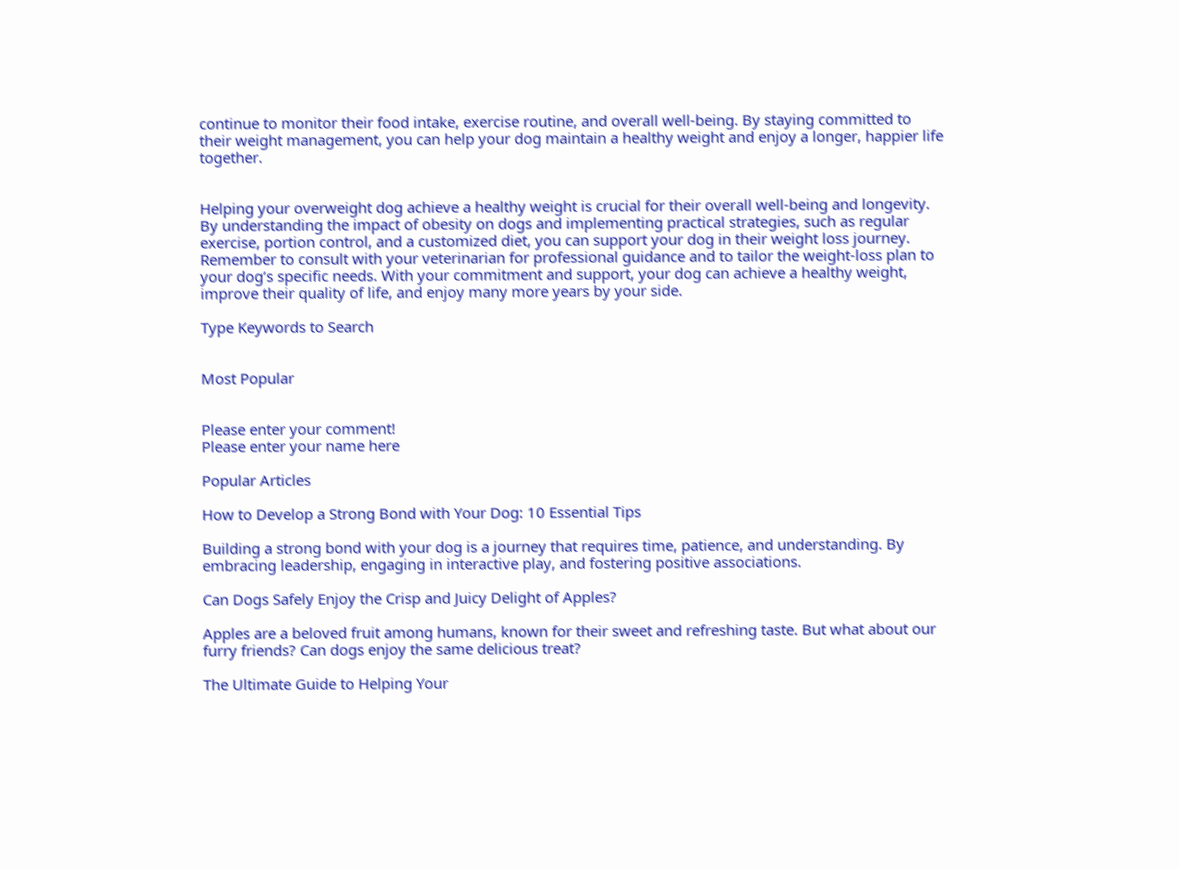continue to monitor their food intake, exercise routine, and overall well-being. By staying committed to their weight management, you can help your dog maintain a healthy weight and enjoy a longer, happier life together.


Helping your overweight dog achieve a healthy weight is crucial for their overall well-being and longevity. By understanding the impact of obesity on dogs and implementing practical strategies, such as regular exercise, portion control, and a customized diet, you can support your dog in their weight loss journey. Remember to consult with your veterinarian for professional guidance and to tailor the weight-loss plan to your dog’s specific needs. With your commitment and support, your dog can achieve a healthy weight, improve their quality of life, and enjoy many more years by your side.

Type Keywords to Search


Most Popular


Please enter your comment!
Please enter your name here

Popular Articles

How to Develop a Strong Bond with Your Dog: 10 Essential Tips

Building a strong bond with your dog is a journey that requires time, patience, and understanding. By embracing leadership, engaging in interactive play, and fostering positive associations.

Can Dogs Safely Enjoy the Crisp and Juicy Delight of Apples?

Apples are a beloved fruit among humans, known for their sweet and refreshing taste. But what about our furry friends? Can dogs enjoy the same delicious treat?

The Ultimate Guide to Helping Your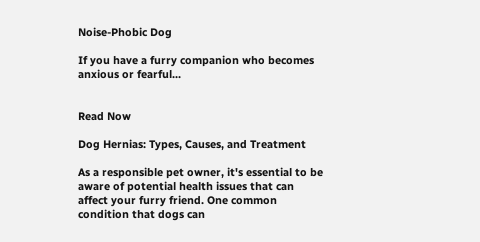Noise-Phobic Dog

If you have a furry companion who becomes anxious or fearful...


Read Now

Dog Hernias: Types, Causes, and Treatment

As a responsible pet owner, it's essential to be aware of potential health issues that can affect your furry friend. One common condition that dogs can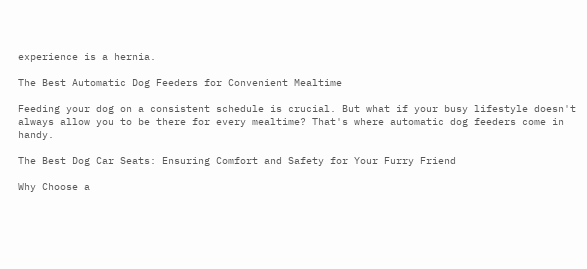experience is a hernia.

The Best Automatic Dog Feeders for Convenient Mealtime

Feeding your dog on a consistent schedule is crucial. But what if your busy lifestyle doesn't always allow you to be there for every mealtime? That's where automatic dog feeders come in handy.

The Best Dog Car Seats: Ensuring Comfort and Safety for Your Furry Friend

Why Choose a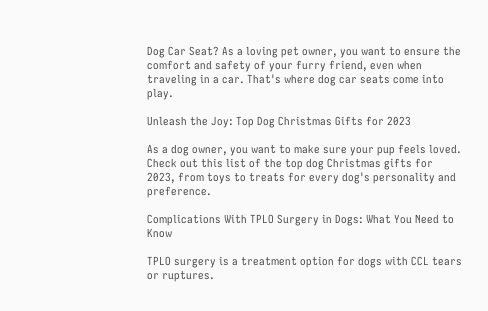Dog Car Seat? As a loving pet owner, you want to ensure the comfort and safety of your furry friend, even when traveling in a car. That's where dog car seats come into play.

Unleash the Joy: Top Dog Christmas Gifts for 2023

As a dog owner, you want to make sure your pup feels loved. Check out this list of the top dog Christmas gifts for 2023, from toys to treats for every dog's personality and preference.

Complications With TPLO Surgery in Dogs: What You Need to Know

TPLO surgery is a treatment option for dogs with CCL tears or ruptures.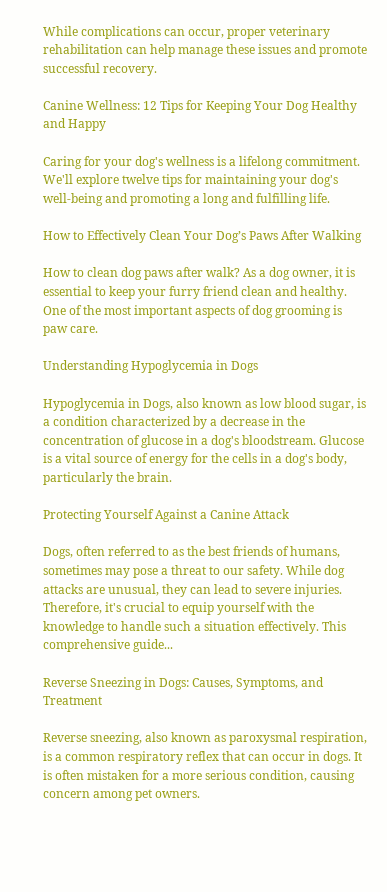While complications can occur, proper veterinary rehabilitation can help manage these issues and promote successful recovery.

Canine Wellness: 12 Tips for Keeping Your Dog Healthy and Happy

Caring for your dog's wellness is a lifelong commitment. We'll explore twelve tips for maintaining your dog's well-being and promoting a long and fulfilling life.

How to Effectively Clean Your Dog’s Paws After Walking

How to clean dog paws after walk? As a dog owner, it is essential to keep your furry friend clean and healthy. One of the most important aspects of dog grooming is paw care.

Understanding Hypoglycemia in Dogs

Hypoglycemia in Dogs, also known as low blood sugar, is a condition characterized by a decrease in the concentration of glucose in a dog's bloodstream. Glucose is a vital source of energy for the cells in a dog's body, particularly the brain.

Protecting Yourself Against a Canine Attack

Dogs, often referred to as the best friends of humans, sometimes may pose a threat to our safety. While dog attacks are unusual, they can lead to severe injuries. Therefore, it's crucial to equip yourself with the knowledge to handle such a situation effectively. This comprehensive guide...

Reverse Sneezing in Dogs: Causes, Symptoms, and Treatment

Reverse sneezing, also known as paroxysmal respiration, is a common respiratory reflex that can occur in dogs. It is often mistaken for a more serious condition, causing concern among pet owners.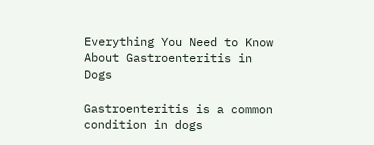Everything You Need to Know About Gastroenteritis in Dogs

Gastroenteritis is a common condition in dogs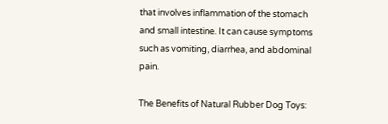that involves inflammation of the stomach and small intestine. It can cause symptoms such as vomiting, diarrhea, and abdominal pain.

The Benefits of Natural Rubber Dog Toys: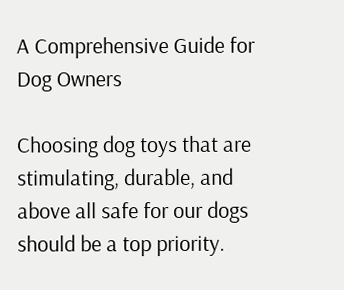A Comprehensive Guide for Dog Owners

Choosing dog toys that are stimulating, durable, and above all safe for our dogs should be a top priority.